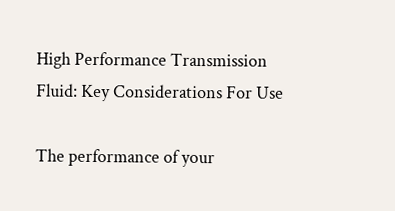High Performance Transmission Fluid: Key Considerations For Use

The performance of your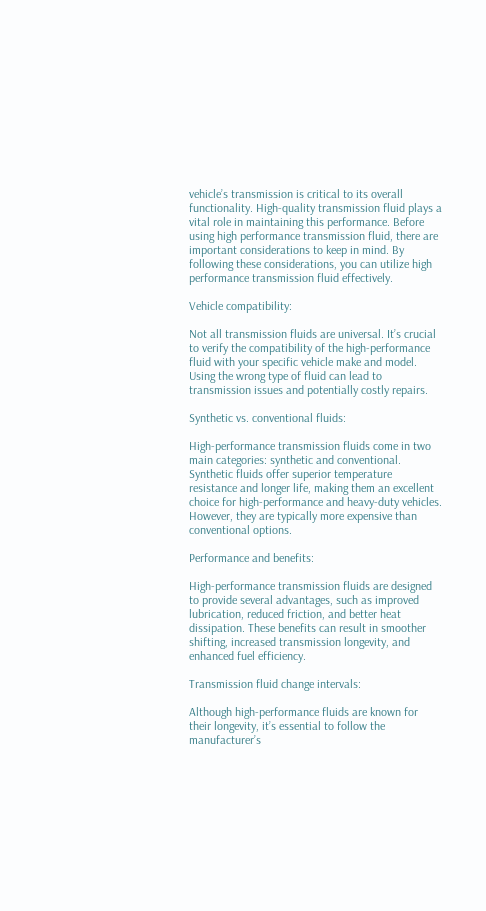vehicle’s transmission is critical to its overall functionality. High-quality transmission fluid plays a vital role in maintaining this performance. Before using high performance transmission fluid, there are important considerations to keep in mind. By following these considerations, you can utilize high performance transmission fluid effectively.

Vehicle compatibility:

Not all transmission fluids are universal. It’s crucial to verify the compatibility of the high-performance fluid with your specific vehicle make and model. Using the wrong type of fluid can lead to transmission issues and potentially costly repairs.

Synthetic vs. conventional fluids:

High-performance transmission fluids come in two main categories: synthetic and conventional. Synthetic fluids offer superior temperature resistance and longer life, making them an excellent choice for high-performance and heavy-duty vehicles. However, they are typically more expensive than conventional options.

Performance and benefits:

High-performance transmission fluids are designed to provide several advantages, such as improved lubrication, reduced friction, and better heat dissipation. These benefits can result in smoother shifting, increased transmission longevity, and enhanced fuel efficiency.

Transmission fluid change intervals:

Although high-performance fluids are known for their longevity, it’s essential to follow the manufacturer’s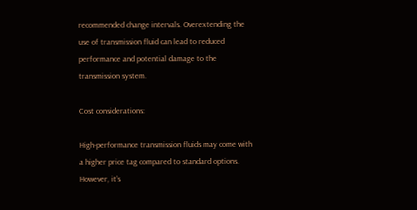recommended change intervals. Overextending the use of transmission fluid can lead to reduced performance and potential damage to the transmission system.

Cost considerations:

High-performance transmission fluids may come with a higher price tag compared to standard options. However, it’s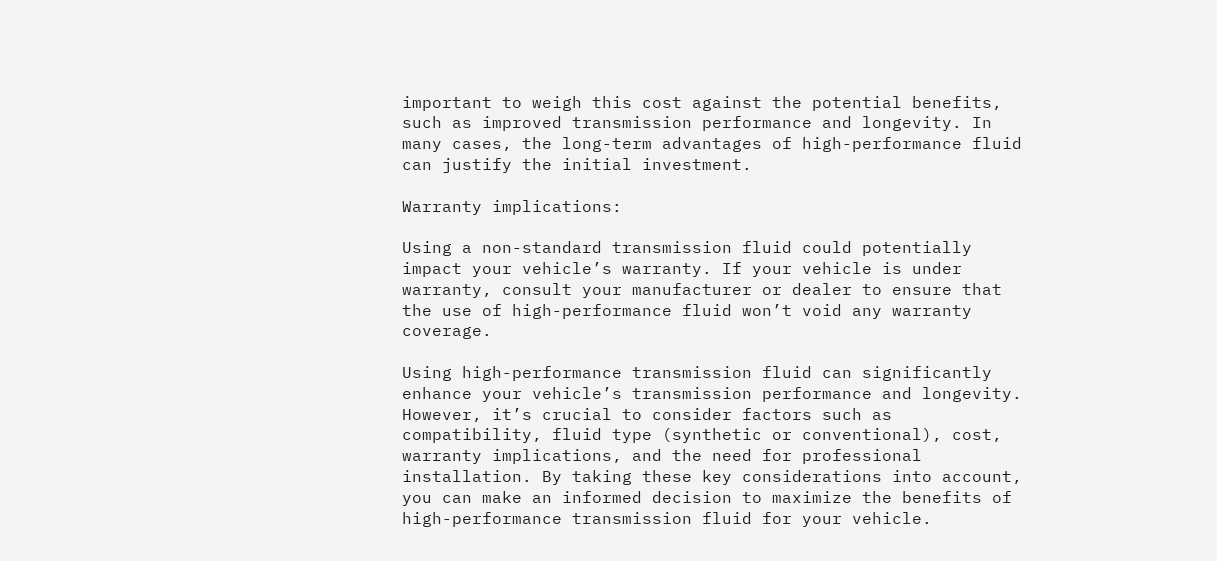important to weigh this cost against the potential benefits, such as improved transmission performance and longevity. In many cases, the long-term advantages of high-performance fluid can justify the initial investment.

Warranty implications:

Using a non-standard transmission fluid could potentially impact your vehicle’s warranty. If your vehicle is under warranty, consult your manufacturer or dealer to ensure that the use of high-performance fluid won’t void any warranty coverage.

Using high-performance transmission fluid can significantly enhance your vehicle’s transmission performance and longevity. However, it’s crucial to consider factors such as compatibility, fluid type (synthetic or conventional), cost, warranty implications, and the need for professional installation. By taking these key considerations into account, you can make an informed decision to maximize the benefits of high-performance transmission fluid for your vehicle.